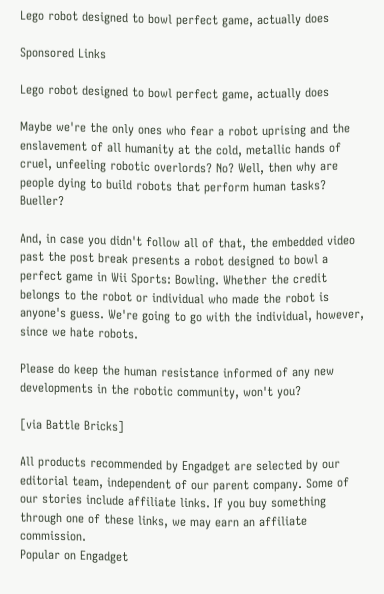Lego robot designed to bowl perfect game, actually does

Sponsored Links

Lego robot designed to bowl perfect game, actually does

Maybe we're the only ones who fear a robot uprising and the enslavement of all humanity at the cold, metallic hands of cruel, unfeeling robotic overlords? No? Well, then why are people dying to build robots that perform human tasks? Bueller?

And, in case you didn't follow all of that, the embedded video past the post break presents a robot designed to bowl a perfect game in Wii Sports: Bowling. Whether the credit belongs to the robot or individual who made the robot is anyone's guess. We're going to go with the individual, however, since we hate robots.

Please do keep the human resistance informed of any new developments in the robotic community, won't you?

[via Battle Bricks]

All products recommended by Engadget are selected by our editorial team, independent of our parent company. Some of our stories include affiliate links. If you buy something through one of these links, we may earn an affiliate commission.
Popular on Engadget